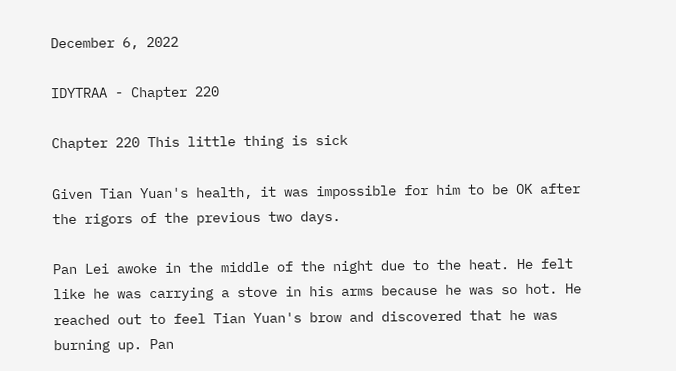December 6, 2022

IDYTRAA - Chapter 220

Chapter 220 This little thing is sick

Given Tian Yuan's health, it was impossible for him to be OK after the rigors of the previous two days.

Pan Lei awoke in the middle of the night due to the heat. He felt like he was carrying a stove in his arms because he was so hot. He reached out to feel Tian Yuan's brow and discovered that he was burning up. Pan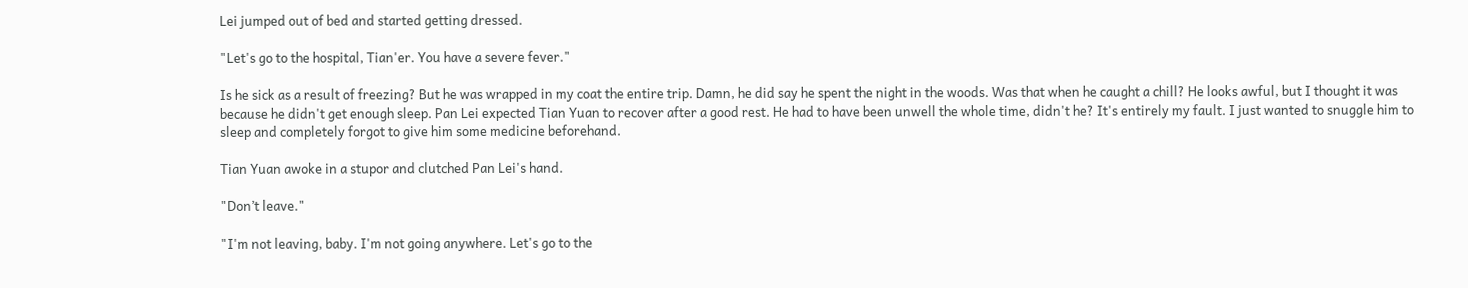Lei jumped out of bed and started getting dressed.

"Let's go to the hospital, Tian'er. You have a severe fever."

Is he sick as a result of freezing? But he was wrapped in my coat the entire trip. Damn, he did say he spent the night in the woods. Was that when he caught a chill? He looks awful, but I thought it was because he didn't get enough sleep. Pan Lei expected Tian Yuan to recover after a good rest. He had to have been unwell the whole time, didn't he? It's entirely my fault. I just wanted to snuggle him to sleep and completely forgot to give him some medicine beforehand.

Tian Yuan awoke in a stupor and clutched Pan Lei's hand.

"Don’t leave."

"I'm not leaving, baby. I'm not going anywhere. Let's go to the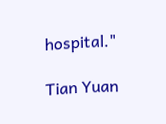hospital."

Tian Yuan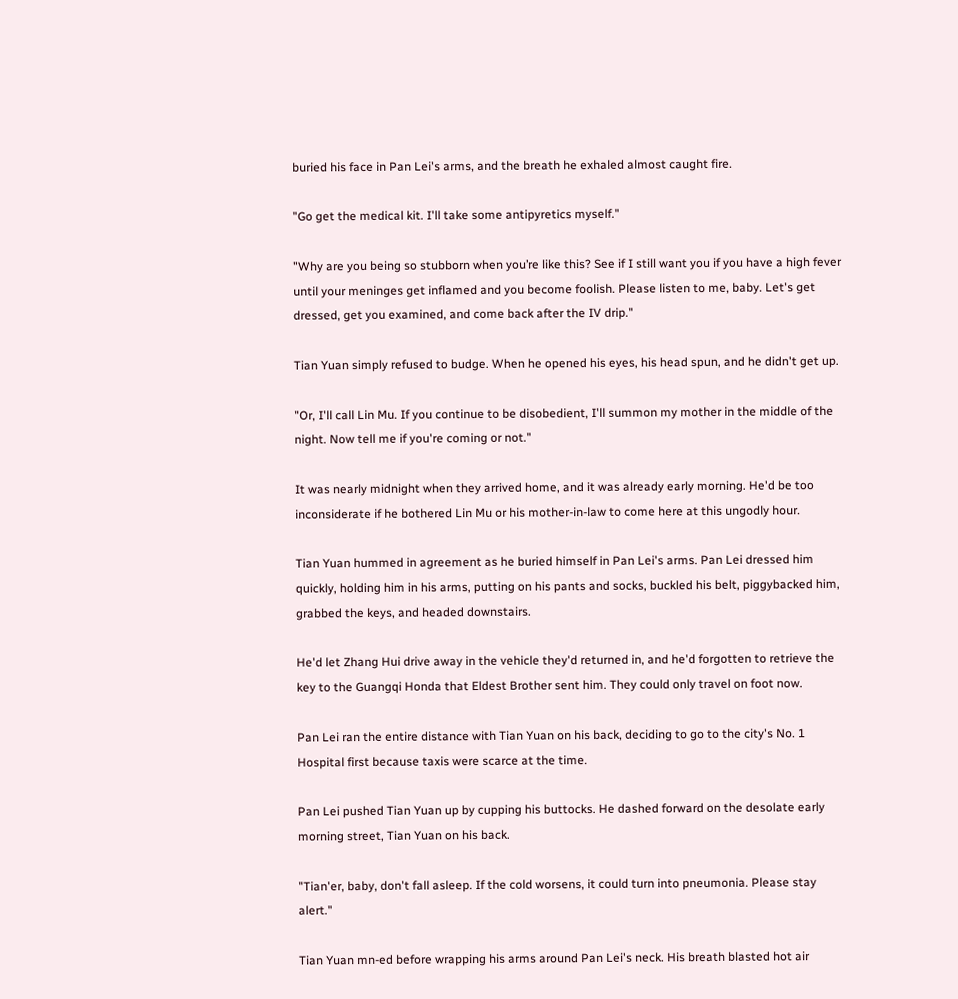buried his face in Pan Lei's arms, and the breath he exhaled almost caught fire.

"Go get the medical kit. I'll take some antipyretics myself."

"Why are you being so stubborn when you’re like this? See if I still want you if you have a high fever until your meninges get inflamed and you become foolish. Please listen to me, baby. Let's get dressed, get you examined, and come back after the IV drip."

Tian Yuan simply refused to budge. When he opened his eyes, his head spun, and he didn't get up.

"Or, I'll call Lin Mu. If you continue to be disobedient, I'll summon my mother in the middle of the night. Now tell me if you're coming or not."

It was nearly midnight when they arrived home, and it was already early morning. He'd be too inconsiderate if he bothered Lin Mu or his mother-in-law to come here at this ungodly hour.

Tian Yuan hummed in agreement as he buried himself in Pan Lei's arms. Pan Lei dressed him quickly, holding him in his arms, putting on his pants and socks, buckled his belt, piggybacked him, grabbed the keys, and headed downstairs.

He'd let Zhang Hui drive away in the vehicle they'd returned in, and he'd forgotten to retrieve the key to the Guangqi Honda that Eldest Brother sent him. They could only travel on foot now.

Pan Lei ran the entire distance with Tian Yuan on his back, deciding to go to the city's No. 1 Hospital first because taxis were scarce at the time.

Pan Lei pushed Tian Yuan up by cupping his buttocks. He dashed forward on the desolate early morning street, Tian Yuan on his back.

"Tian'er, baby, don't fall asleep. If the cold worsens, it could turn into pneumonia. Please stay alert."

Tian Yuan mn-ed before wrapping his arms around Pan Lei's neck. His breath blasted hot air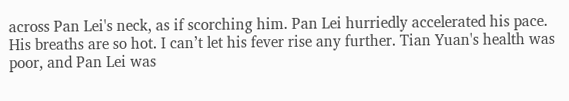across Pan Lei's neck, as if scorching him. Pan Lei hurriedly accelerated his pace. His breaths are so hot. I can’t let his fever rise any further. Tian Yuan's health was poor, and Pan Lei was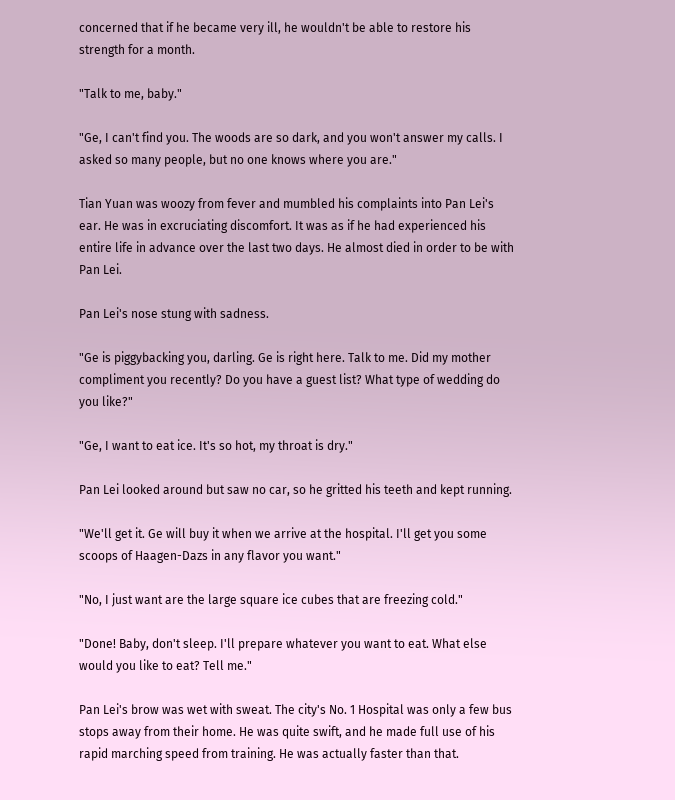concerned that if he became very ill, he wouldn't be able to restore his strength for a month.

"Talk to me, baby."

"Ge, I can't find you. The woods are so dark, and you won't answer my calls. I asked so many people, but no one knows where you are."

Tian Yuan was woozy from fever and mumbled his complaints into Pan Lei's ear. He was in excruciating discomfort. It was as if he had experienced his entire life in advance over the last two days. He almost died in order to be with Pan Lei.

Pan Lei's nose stung with sadness.

"Ge is piggybacking you, darling. Ge is right here. Talk to me. Did my mother compliment you recently? Do you have a guest list? What type of wedding do you like?"

"Ge, I want to eat ice. It's so hot, my throat is dry."

Pan Lei looked around but saw no car, so he gritted his teeth and kept running.

"We'll get it. Ge will buy it when we arrive at the hospital. I'll get you some scoops of Haagen-Dazs in any flavor you want."

"No, I just want are the large square ice cubes that are freezing cold."

"Done! Baby, don't sleep. I'll prepare whatever you want to eat. What else would you like to eat? Tell me."

Pan Lei's brow was wet with sweat. The city's No. 1 Hospital was only a few bus stops away from their home. He was quite swift, and he made full use of his rapid marching speed from training. He was actually faster than that.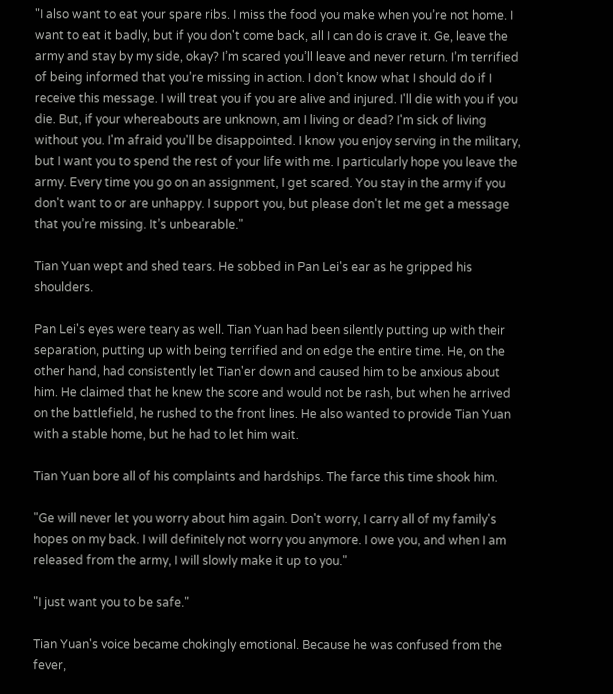"I also want to eat your spare ribs. I miss the food you make when you’re not home. I want to eat it badly, but if you don't come back, all I can do is crave it. Ge, leave the army and stay by my side, okay? I’m scared you’ll leave and never return. I’m terrified of being informed that you’re missing in action. I don’t know what I should do if I receive this message. I will treat you if you are alive and injured. I'll die with you if you die. But, if your whereabouts are unknown, am I living or dead? I'm sick of living without you. I'm afraid you'll be disappointed. I know you enjoy serving in the military, but I want you to spend the rest of your life with me. I particularly hope you leave the army. Every time you go on an assignment, I get scared. You stay in the army if you don't want to or are unhappy. I support you, but please don't let me get a message that you’re missing. It’s unbearable."

Tian Yuan wept and shed tears. He sobbed in Pan Lei's ear as he gripped his shoulders.

Pan Lei's eyes were teary as well. Tian Yuan had been silently putting up with their separation, putting up with being terrified and on edge the entire time. He, on the other hand, had consistently let Tian'er down and caused him to be anxious about him. He claimed that he knew the score and would not be rash, but when he arrived on the battlefield, he rushed to the front lines. He also wanted to provide Tian Yuan with a stable home, but he had to let him wait.

Tian Yuan bore all of his complaints and hardships. The farce this time shook him.

"Ge will never let you worry about him again. Don't worry, I carry all of my family's hopes on my back. I will definitely not worry you anymore. I owe you, and when I am released from the army, I will slowly make it up to you."

"I just want you to be safe."

Tian Yuan's voice became chokingly emotional. Because he was confused from the fever,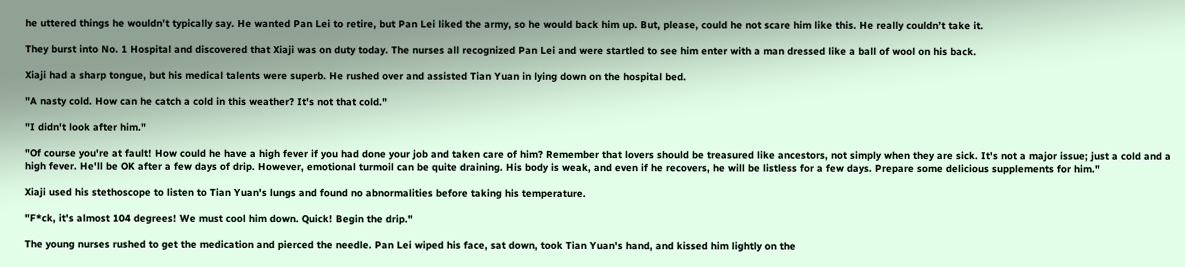he uttered things he wouldn't typically say. He wanted Pan Lei to retire, but Pan Lei liked the army, so he would back him up. But, please, could he not scare him like this. He really couldn’t take it.

They burst into No. 1 Hospital and discovered that Xiaji was on duty today. The nurses all recognized Pan Lei and were startled to see him enter with a man dressed like a ball of wool on his back.

Xiaji had a sharp tongue, but his medical talents were superb. He rushed over and assisted Tian Yuan in lying down on the hospital bed.

"A nasty cold. How can he catch a cold in this weather? It's not that cold."

"I didn't look after him."

"Of course you're at fault! How could he have a high fever if you had done your job and taken care of him? Remember that lovers should be treasured like ancestors, not simply when they are sick. It's not a major issue; just a cold and a high fever. He'll be OK after a few days of drip. However, emotional turmoil can be quite draining. His body is weak, and even if he recovers, he will be listless for a few days. Prepare some delicious supplements for him."

Xiaji used his stethoscope to listen to Tian Yuan's lungs and found no abnormalities before taking his temperature.

"F*ck, it's almost 104 degrees! We must cool him down. Quick! Begin the drip."

The young nurses rushed to get the medication and pierced the needle. Pan Lei wiped his face, sat down, took Tian Yuan's hand, and kissed him lightly on the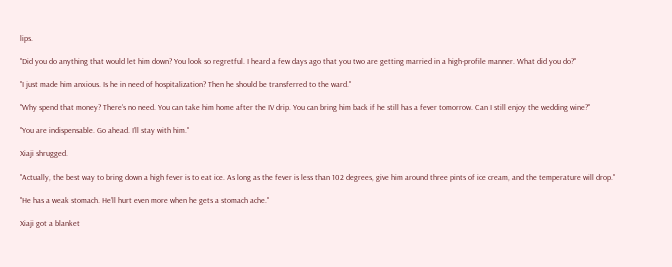lips.

"Did you do anything that would let him down? You look so regretful. I heard a few days ago that you two are getting married in a high-profile manner. What did you do?"

"I just made him anxious. Is he in need of hospitalization? Then he should be transferred to the ward."

"Why spend that money? There’s no need. You can take him home after the IV drip. You can bring him back if he still has a fever tomorrow. Can I still enjoy the wedding wine?"

"You are indispensable. Go ahead. I’ll stay with him."

Xiaji shrugged.

"Actually, the best way to bring down a high fever is to eat ice. As long as the fever is less than 102 degrees, give him around three pints of ice cream, and the temperature will drop."

"He has a weak stomach. He’ll hurt even more when he gets a stomach ache."

Xiaji got a blanket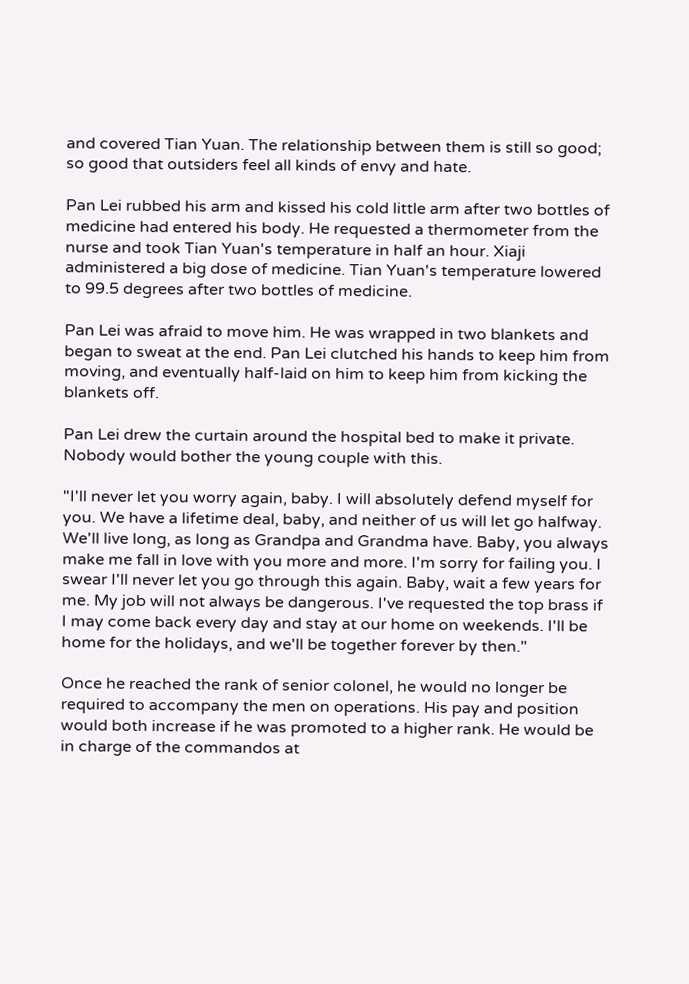and covered Tian Yuan. The relationship between them is still so good; so good that outsiders feel all kinds of envy and hate.

Pan Lei rubbed his arm and kissed his cold little arm after two bottles of medicine had entered his body. He requested a thermometer from the nurse and took Tian Yuan's temperature in half an hour. Xiaji administered a big dose of medicine. Tian Yuan's temperature lowered to 99.5 degrees after two bottles of medicine.

Pan Lei was afraid to move him. He was wrapped in two blankets and began to sweat at the end. Pan Lei clutched his hands to keep him from moving, and eventually half-laid on him to keep him from kicking the blankets off.

Pan Lei drew the curtain around the hospital bed to make it private. Nobody would bother the young couple with this.

"I'll never let you worry again, baby. I will absolutely defend myself for you. We have a lifetime deal, baby, and neither of us will let go halfway. We'll live long, as long as Grandpa and Grandma have. Baby, you always make me fall in love with you more and more. I'm sorry for failing you. I swear I'll never let you go through this again. Baby, wait a few years for me. My job will not always be dangerous. I've requested the top brass if I may come back every day and stay at our home on weekends. I'll be home for the holidays, and we'll be together forever by then."

Once he reached the rank of senior colonel, he would no longer be required to accompany the men on operations. His pay and position would both increase if he was promoted to a higher rank. He would be in charge of the commandos at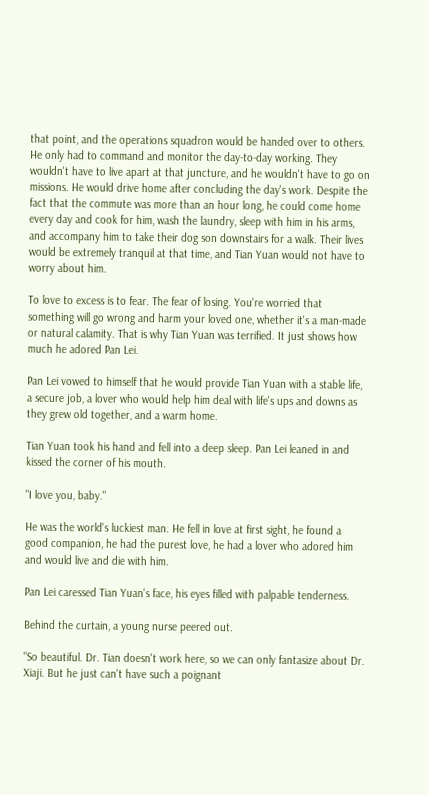that point, and the operations squadron would be handed over to others. He only had to command and monitor the day-to-day working. They wouldn't have to live apart at that juncture, and he wouldn't have to go on missions. He would drive home after concluding the day's work. Despite the fact that the commute was more than an hour long, he could come home every day and cook for him, wash the laundry, sleep with him in his arms, and accompany him to take their dog son downstairs for a walk. Their lives would be extremely tranquil at that time, and Tian Yuan would not have to worry about him.

To love to excess is to fear. The fear of losing. You're worried that something will go wrong and harm your loved one, whether it's a man-made or natural calamity. That is why Tian Yuan was terrified. It just shows how much he adored Pan Lei.

Pan Lei vowed to himself that he would provide Tian Yuan with a stable life, a secure job, a lover who would help him deal with life's ups and downs as they grew old together, and a warm home.

Tian Yuan took his hand and fell into a deep sleep. Pan Lei leaned in and kissed the corner of his mouth.

"I love you, baby."

He was the world's luckiest man. He fell in love at first sight, he found a good companion, he had the purest love, he had a lover who adored him and would live and die with him.

Pan Lei caressed Tian Yuan's face, his eyes filled with palpable tenderness.

Behind the curtain, a young nurse peered out.

"So beautiful. Dr. Tian doesn't work here, so we can only fantasize about Dr. Xiaji. But he just can't have such a poignant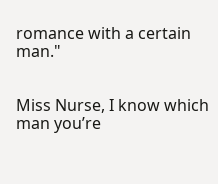romance with a certain man."


Miss Nurse, I know which man you’re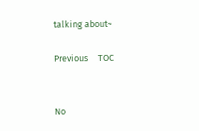talking about~

Previous     TOC


No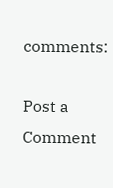comments:

Post a Comment